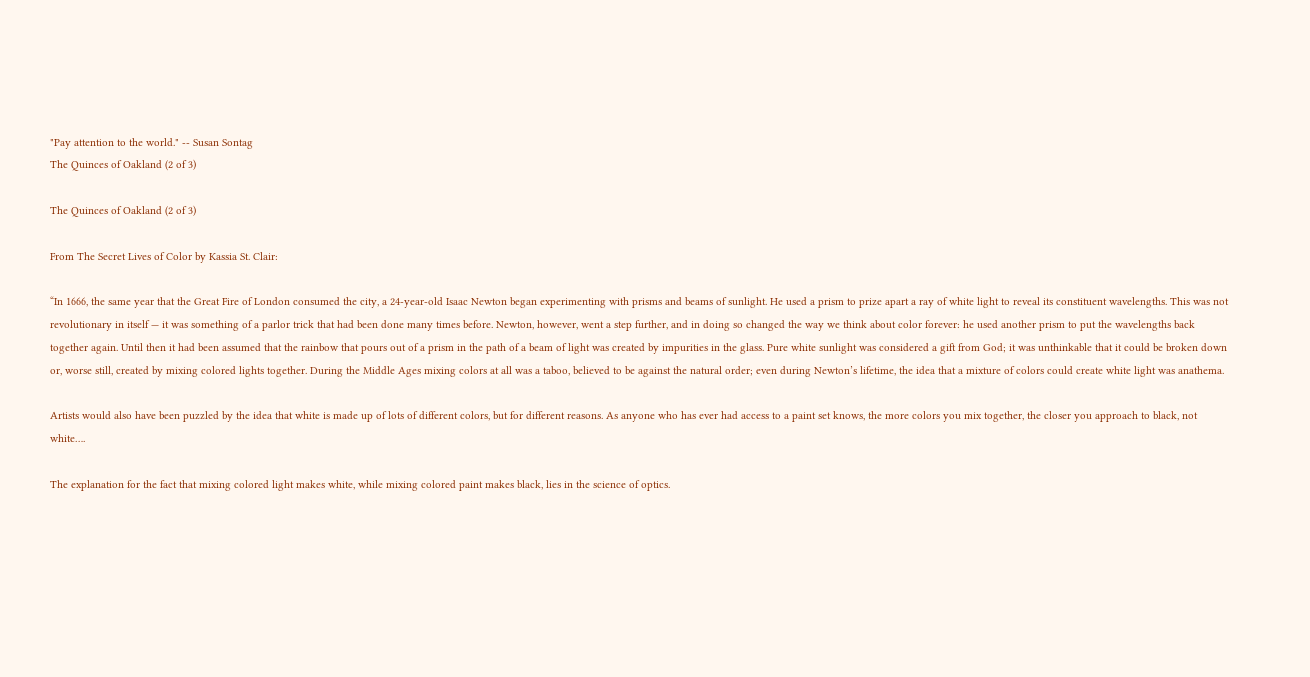"Pay attention to the world." -- Susan Sontag
The Quinces of Oakland (2 of 3)

The Quinces of Oakland (2 of 3)

From The Secret Lives of Color by Kassia St. Clair:

“In 1666, the same year that the Great Fire of London consumed the city, a 24-year-old Isaac Newton began experimenting with prisms and beams of sunlight. He used a prism to prize apart a ray of white light to reveal its constituent wavelengths. This was not revolutionary in itself — it was something of a parlor trick that had been done many times before. Newton, however, went a step further, and in doing so changed the way we think about color forever: he used another prism to put the wavelengths back together again. Until then it had been assumed that the rainbow that pours out of a prism in the path of a beam of light was created by impurities in the glass. Pure white sunlight was considered a gift from God; it was unthinkable that it could be broken down or, worse still, created by mixing colored lights together. During the Middle Ages mixing colors at all was a taboo, believed to be against the natural order; even during Newton’s lifetime, the idea that a mixture of colors could create white light was anathema.

Artists would also have been puzzled by the idea that white is made up of lots of different colors, but for different reasons. As anyone who has ever had access to a paint set knows, the more colors you mix together, the closer you approach to black, not white….

The explanation for the fact that mixing colored light makes white, while mixing colored paint makes black, lies in the science of optics.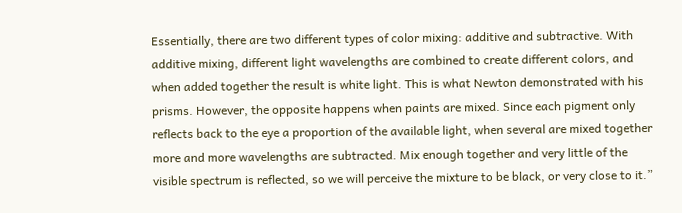Essentially, there are two different types of color mixing: additive and subtractive. With additive mixing, different light wavelengths are combined to create different colors, and when added together the result is white light. This is what Newton demonstrated with his prisms. However, the opposite happens when paints are mixed. Since each pigment only reflects back to the eye a proportion of the available light, when several are mixed together more and more wavelengths are subtracted. Mix enough together and very little of the visible spectrum is reflected, so we will perceive the mixture to be black, or very close to it.”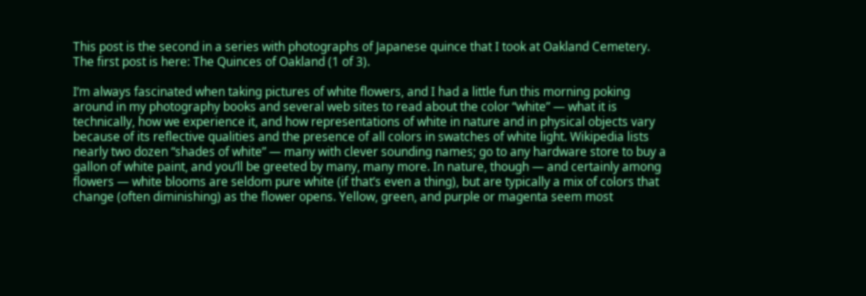This post is the second in a series with photographs of Japanese quince that I took at Oakland Cemetery. The first post is here: The Quinces of Oakland (1 of 3).

I’m always fascinated when taking pictures of white flowers, and I had a little fun this morning poking around in my photography books and several web sites to read about the color “white” — what it is technically, how we experience it, and how representations of white in nature and in physical objects vary because of its reflective qualities and the presence of all colors in swatches of white light. Wikipedia lists nearly two dozen “shades of white” — many with clever sounding names; go to any hardware store to buy a gallon of white paint, and you’ll be greeted by many, many more. In nature, though — and certainly among flowers — white blooms are seldom pure white (if that’s even a thing), but are typically a mix of colors that change (often diminishing) as the flower opens. Yellow, green, and purple or magenta seem most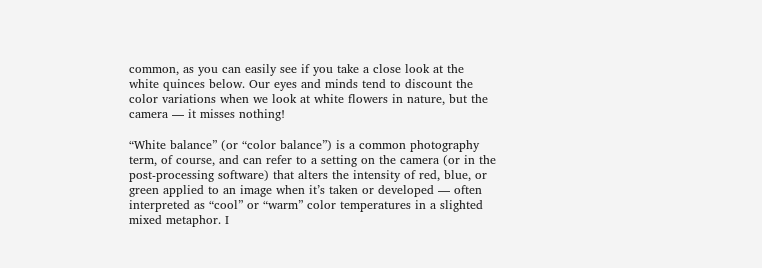common, as you can easily see if you take a close look at the white quinces below. Our eyes and minds tend to discount the color variations when we look at white flowers in nature, but the camera — it misses nothing!

“White balance” (or “color balance”) is a common photography term, of course, and can refer to a setting on the camera (or in the post-processing software) that alters the intensity of red, blue, or green applied to an image when it’s taken or developed — often interpreted as “cool” or “warm” color temperatures in a slighted mixed metaphor. I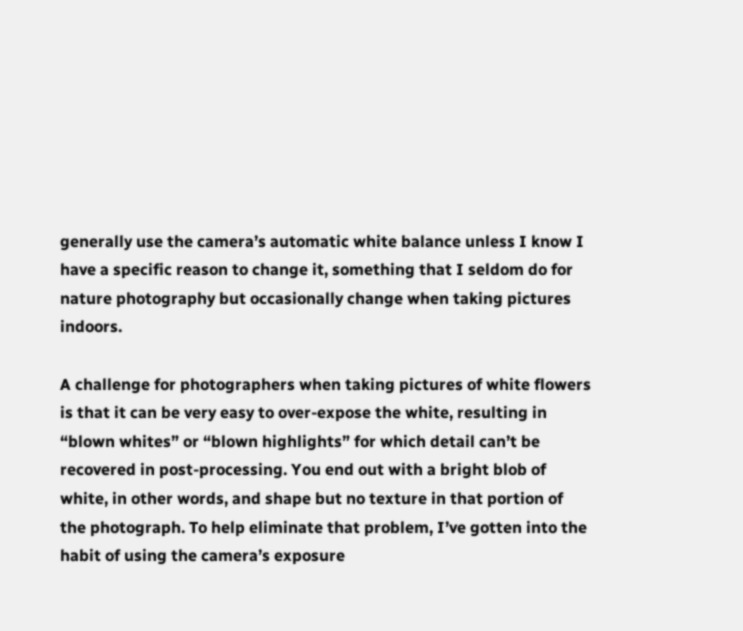generally use the camera’s automatic white balance unless I know I have a specific reason to change it, something that I seldom do for nature photography but occasionally change when taking pictures indoors.

A challenge for photographers when taking pictures of white flowers is that it can be very easy to over-expose the white, resulting in “blown whites” or “blown highlights” for which detail can’t be recovered in post-processing. You end out with a bright blob of white, in other words, and shape but no texture in that portion of the photograph. To help eliminate that problem, I’ve gotten into the habit of using the camera’s exposure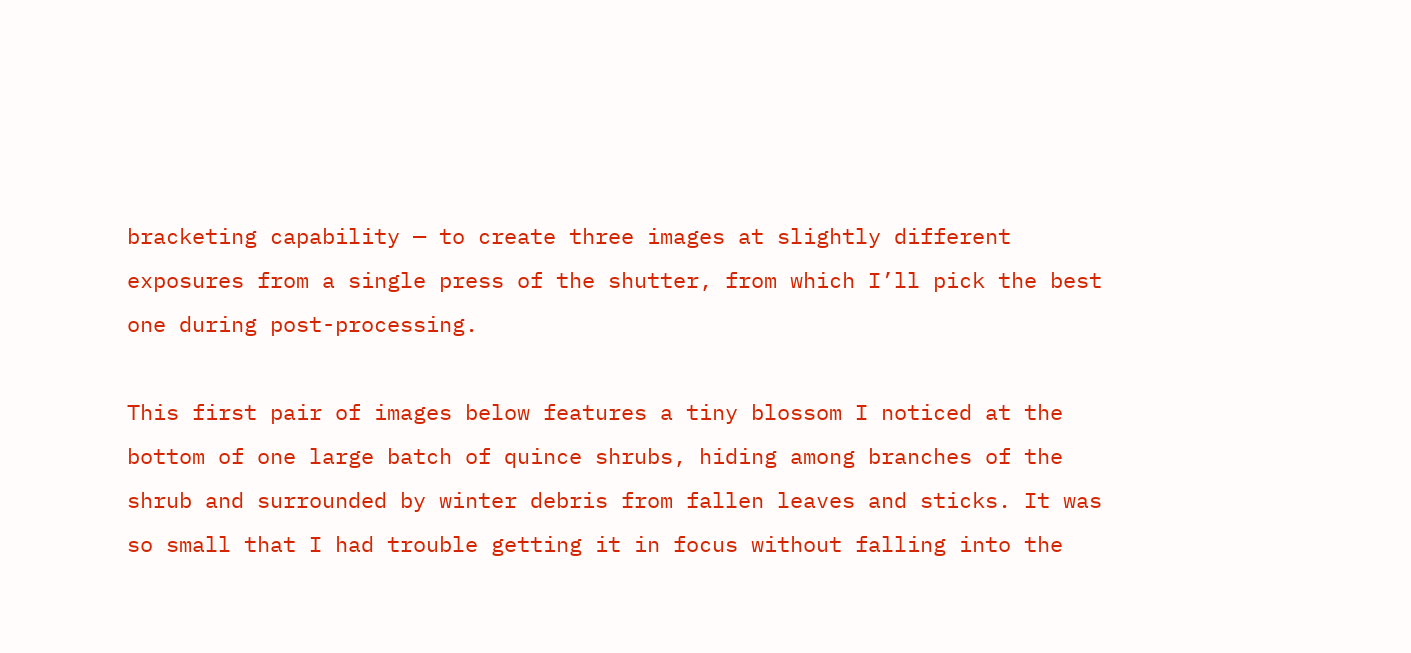bracketing capability — to create three images at slightly different exposures from a single press of the shutter, from which I’ll pick the best one during post-processing.

This first pair of images below features a tiny blossom I noticed at the bottom of one large batch of quince shrubs, hiding among branches of the shrub and surrounded by winter debris from fallen leaves and sticks. It was so small that I had trouble getting it in focus without falling into the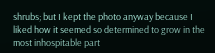shrubs; but I kept the photo anyway because I liked how it seemed so determined to grow in the most inhospitable part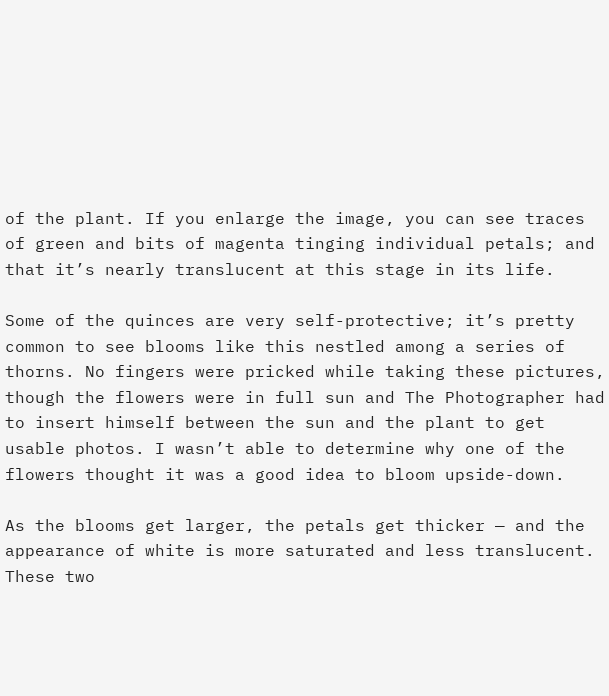of the plant. If you enlarge the image, you can see traces of green and bits of magenta tinging individual petals; and that it’s nearly translucent at this stage in its life.

Some of the quinces are very self-protective; it’s pretty common to see blooms like this nestled among a series of thorns. No fingers were pricked while taking these pictures, though the flowers were in full sun and The Photographer had to insert himself between the sun and the plant to get usable photos. I wasn’t able to determine why one of the flowers thought it was a good idea to bloom upside-down.

As the blooms get larger, the petals get thicker — and the appearance of white is more saturated and less translucent. These two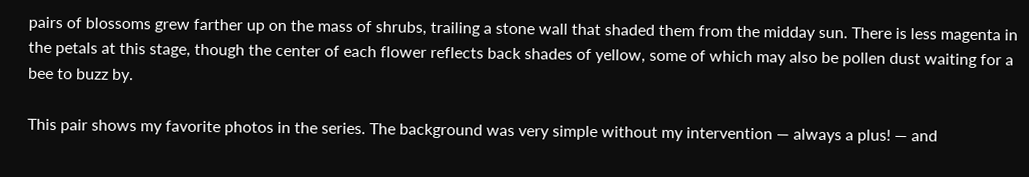pairs of blossoms grew farther up on the mass of shrubs, trailing a stone wall that shaded them from the midday sun. There is less magenta in the petals at this stage, though the center of each flower reflects back shades of yellow, some of which may also be pollen dust waiting for a bee to buzz by.

This pair shows my favorite photos in the series. The background was very simple without my intervention — always a plus! — and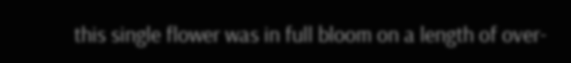this single flower was in full bloom on a length of over-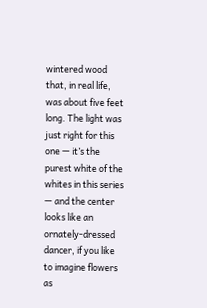wintered wood that, in real life, was about five feet long. The light was just right for this one — it’s the purest white of the whites in this series — and the center looks like an ornately-dressed dancer, if you like to imagine flowers as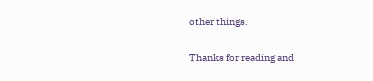other things.

Thanks for reading and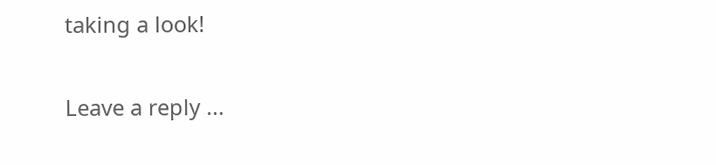taking a look!

Leave a reply ...